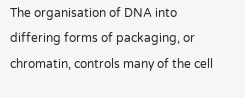The organisation of DNA into differing forms of packaging, or chromatin, controls many of the cell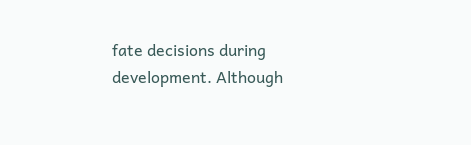fate decisions during development. Although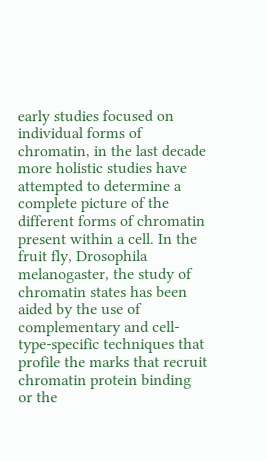early studies focused on individual forms of chromatin, in the last decade more holistic studies have attempted to determine a complete picture of the different forms of chromatin present within a cell. In the fruit fly, Drosophila melanogaster, the study of chromatin states has been aided by the use of complementary and cell-type-specific techniques that profile the marks that recruit chromatin protein binding or the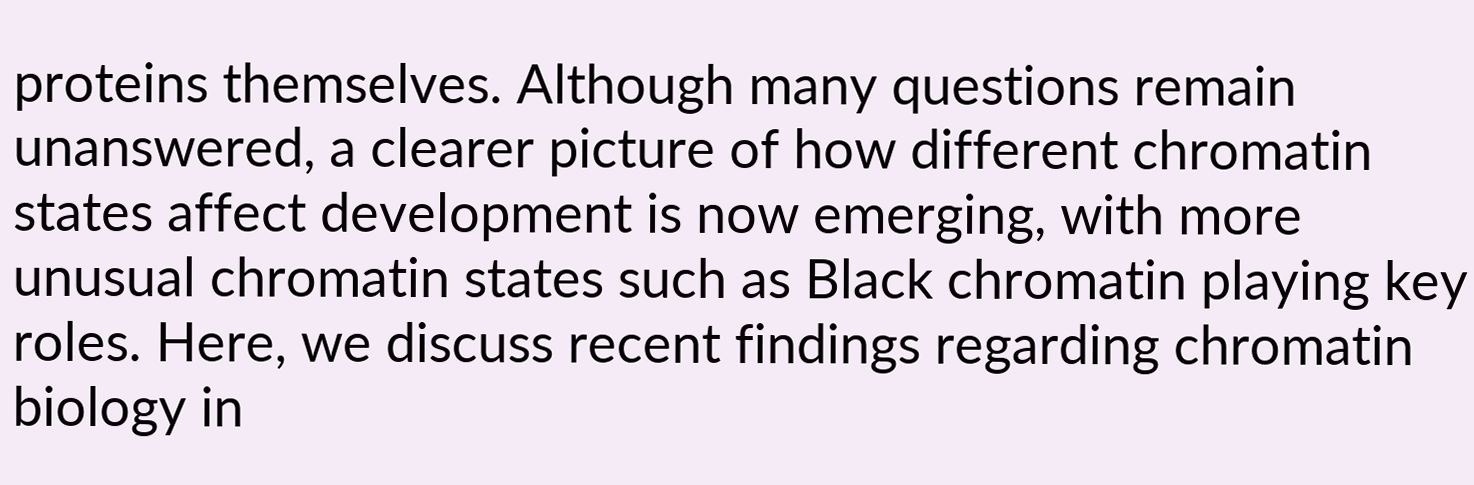proteins themselves. Although many questions remain unanswered, a clearer picture of how different chromatin states affect development is now emerging, with more unusual chromatin states such as Black chromatin playing key roles. Here, we discuss recent findings regarding chromatin biology in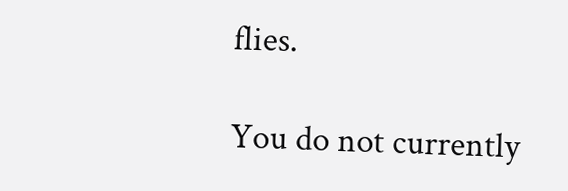flies.

You do not currently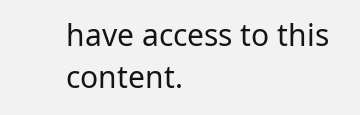have access to this content.